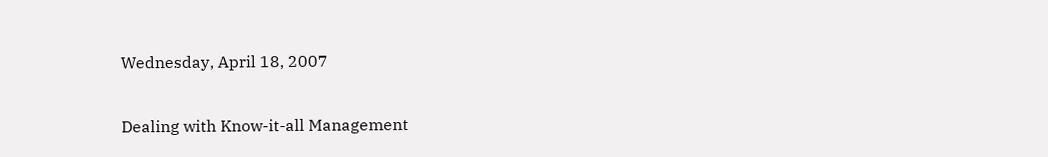Wednesday, April 18, 2007

Dealing with Know-it-all Management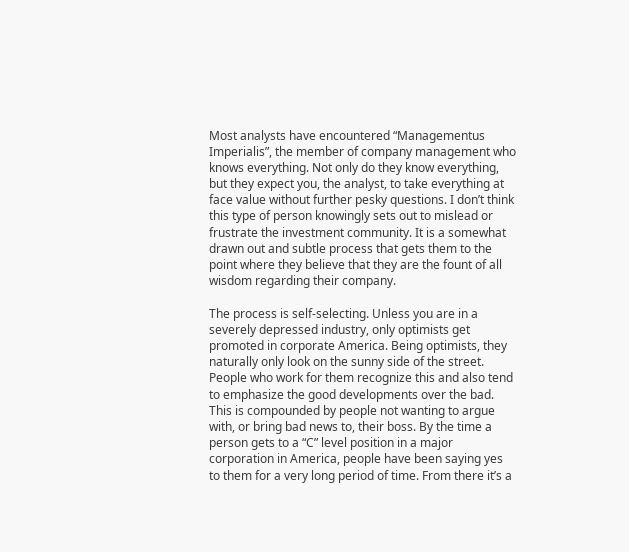Most analysts have encountered “Managementus Imperialis”, the member of company management who knows everything. Not only do they know everything, but they expect you, the analyst, to take everything at face value without further pesky questions. I don’t think this type of person knowingly sets out to mislead or frustrate the investment community. It is a somewhat drawn out and subtle process that gets them to the point where they believe that they are the fount of all wisdom regarding their company.

The process is self-selecting. Unless you are in a severely depressed industry, only optimists get promoted in corporate America. Being optimists, they naturally only look on the sunny side of the street. People who work for them recognize this and also tend to emphasize the good developments over the bad. This is compounded by people not wanting to argue with, or bring bad news to, their boss. By the time a person gets to a “C” level position in a major corporation in America, people have been saying yes to them for a very long period of time. From there it’s a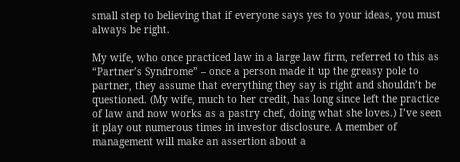small step to believing that if everyone says yes to your ideas, you must always be right.

My wife, who once practiced law in a large law firm, referred to this as “Partner’s Syndrome” – once a person made it up the greasy pole to partner, they assume that everything they say is right and shouldn’t be questioned. (My wife, much to her credit, has long since left the practice of law and now works as a pastry chef, doing what she loves.) I’ve seen it play out numerous times in investor disclosure. A member of management will make an assertion about a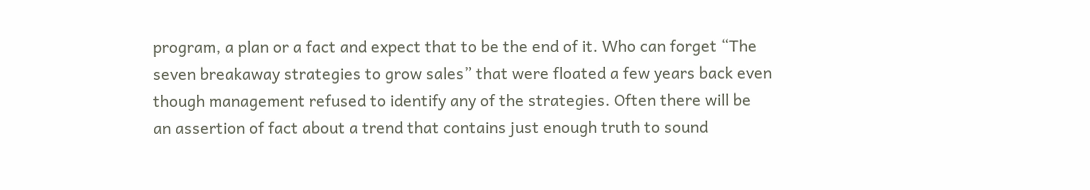program, a plan or a fact and expect that to be the end of it. Who can forget “The seven breakaway strategies to grow sales” that were floated a few years back even though management refused to identify any of the strategies. Often there will be an assertion of fact about a trend that contains just enough truth to sound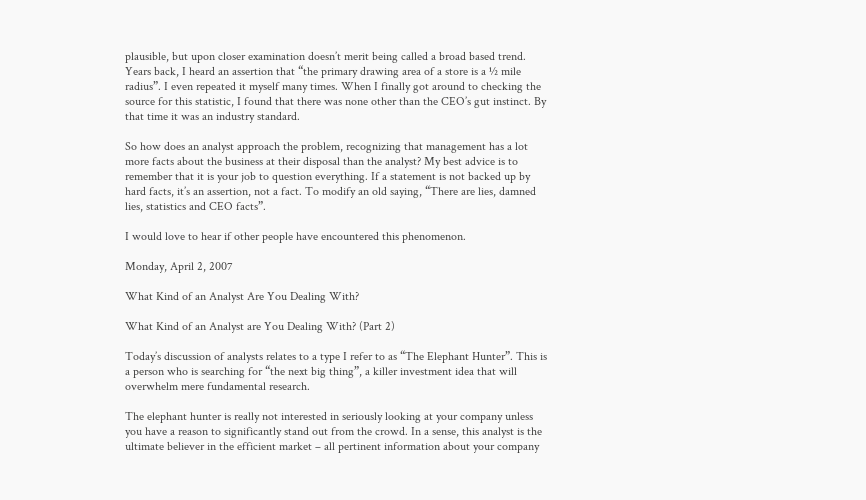plausible, but upon closer examination doesn’t merit being called a broad based trend. Years back, I heard an assertion that “the primary drawing area of a store is a ½ mile radius”. I even repeated it myself many times. When I finally got around to checking the source for this statistic, I found that there was none other than the CEO’s gut instinct. By that time it was an industry standard.

So how does an analyst approach the problem, recognizing that management has a lot more facts about the business at their disposal than the analyst? My best advice is to remember that it is your job to question everything. If a statement is not backed up by hard facts, it’s an assertion, not a fact. To modify an old saying, “There are lies, damned lies, statistics and CEO facts”.

I would love to hear if other people have encountered this phenomenon.

Monday, April 2, 2007

What Kind of an Analyst Are You Dealing With?

What Kind of an Analyst are You Dealing With? (Part 2)

Today’s discussion of analysts relates to a type I refer to as “The Elephant Hunter”. This is a person who is searching for “the next big thing”, a killer investment idea that will overwhelm mere fundamental research.

The elephant hunter is really not interested in seriously looking at your company unless you have a reason to significantly stand out from the crowd. In a sense, this analyst is the ultimate believer in the efficient market – all pertinent information about your company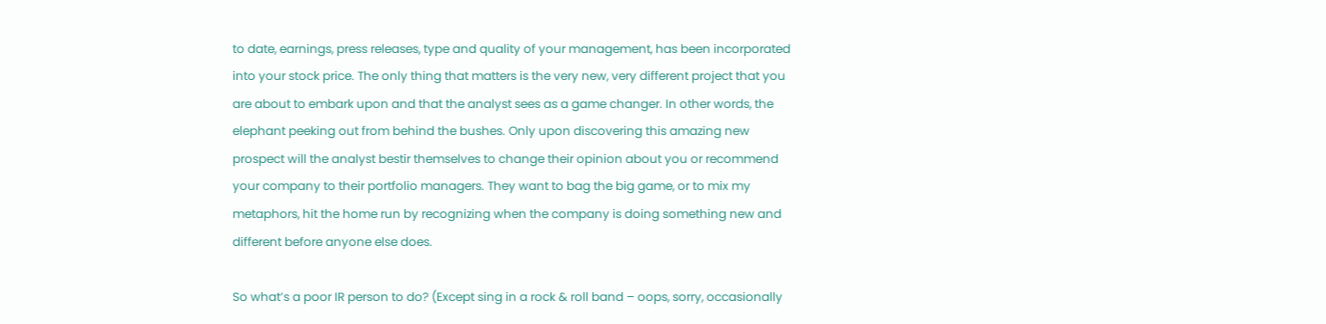to date, earnings, press releases, type and quality of your management, has been incorporated into your stock price. The only thing that matters is the very new, very different project that you are about to embark upon and that the analyst sees as a game changer. In other words, the elephant peeking out from behind the bushes. Only upon discovering this amazing new prospect will the analyst bestir themselves to change their opinion about you or recommend your company to their portfolio managers. They want to bag the big game, or to mix my metaphors, hit the home run by recognizing when the company is doing something new and different before anyone else does.

So what’s a poor IR person to do? (Except sing in a rock & roll band – oops, sorry, occasionally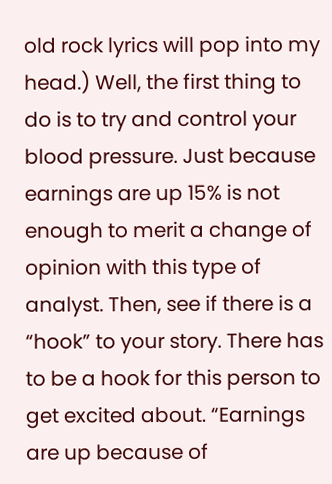old rock lyrics will pop into my head.) Well, the first thing to do is to try and control your blood pressure. Just because earnings are up 15% is not enough to merit a change of opinion with this type of analyst. Then, see if there is a “hook” to your story. There has to be a hook for this person to get excited about. “Earnings are up because of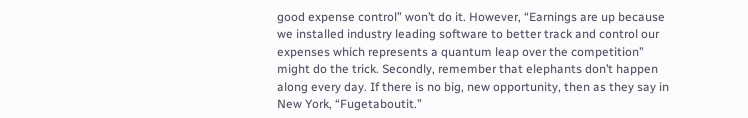good expense control” won’t do it. However, “Earnings are up because we installed industry leading software to better track and control our expenses which represents a quantum leap over the competition” might do the trick. Secondly, remember that elephants don’t happen along every day. If there is no big, new opportunity, then as they say in New York, “Fugetaboutit.”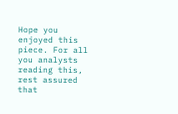Hope you enjoyed this piece. For all you analysts reading this, rest assured that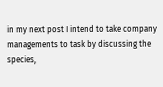in my next post I intend to take company managements to task by discussing the species,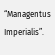“Managentus Imperialis”.